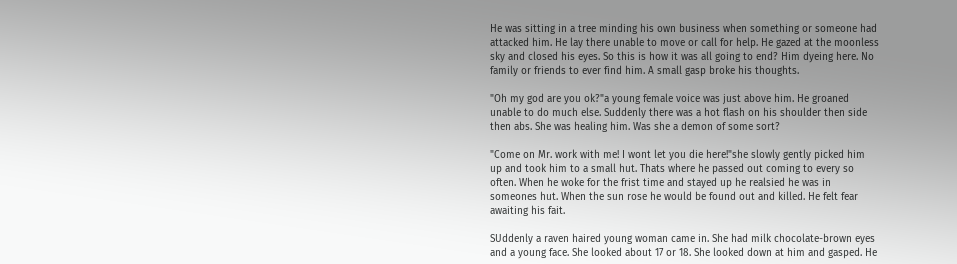He was sitting in a tree minding his own business when something or someone had attacked him. He lay there unable to move or call for help. He gazed at the moonless sky and closed his eyes. So this is how it was all going to end? Him dyeing here. No family or friends to ever find him. A small gasp broke his thoughts.

"Oh my god are you ok?"a young female voice was just above him. He groaned unable to do much else. Suddenly there was a hot flash on his shoulder then side then abs. She was healing him. Was she a demon of some sort?

"Come on Mr. work with me! I wont let you die here!"she slowly gently picked him up and took him to a small hut. Thats where he passed out coming to every so often. When he woke for the frist time and stayed up he realsied he was in someones hut. When the sun rose he would be found out and killed. He felt fear awaiting his fait.

SUddenly a raven haired young woman came in. She had milk chocolate-brown eyes and a young face. She looked about 17 or 18. She looked down at him and gasped. He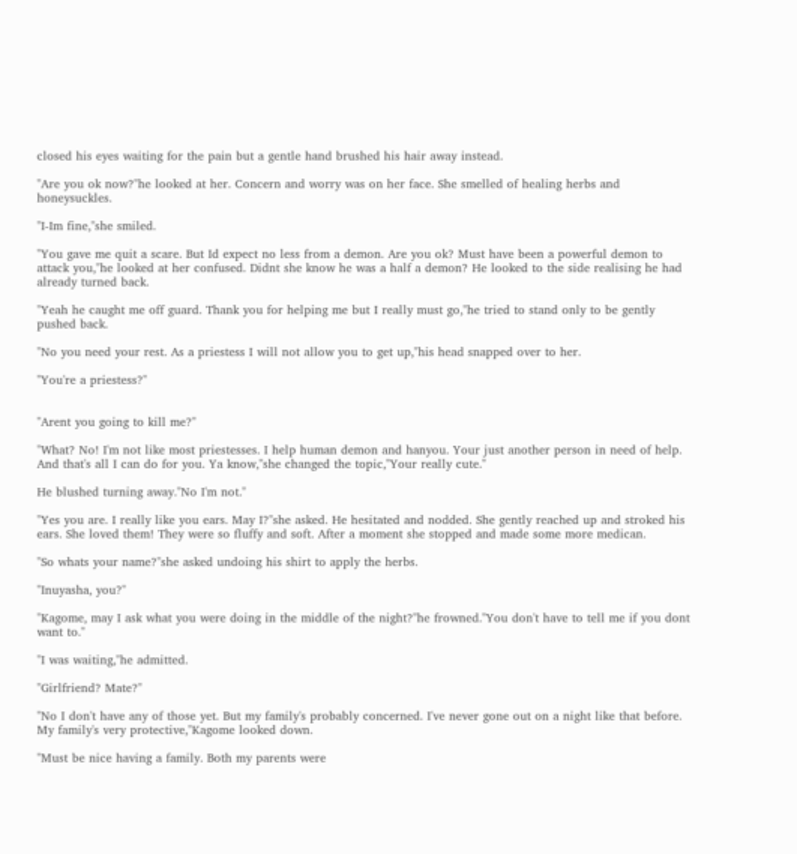closed his eyes waiting for the pain but a gentle hand brushed his hair away instead.

"Are you ok now?"he looked at her. Concern and worry was on her face. She smelled of healing herbs and honeysuckles.

"I-Im fine,"she smiled.

"You gave me quit a scare. But Id expect no less from a demon. Are you ok? Must have been a powerful demon to attack you,"he looked at her confused. Didnt she know he was a half a demon? He looked to the side realising he had already turned back.

"Yeah he caught me off guard. Thank you for helping me but I really must go,"he tried to stand only to be gently pushed back.

"No you need your rest. As a priestess I will not allow you to get up,"his head snapped over to her.

"You're a priestess?"


"Arent you going to kill me?"

"What? No! I'm not like most priestesses. I help human demon and hanyou. Your just another person in need of help. And that's all I can do for you. Ya know,"she changed the topic,"Your really cute."

He blushed turning away."No I'm not."

"Yes you are. I really like you ears. May I?"she asked. He hesitated and nodded. She gently reached up and stroked his ears. She loved them! They were so fluffy and soft. After a moment she stopped and made some more medican.

"So whats your name?"she asked undoing his shirt to apply the herbs.

"Inuyasha, you?"

"Kagome, may I ask what you were doing in the middle of the night?"he frowned."You don't have to tell me if you dont want to."

"I was waiting,"he admitted.

"Girlfriend? Mate?"

"No I don't have any of those yet. But my family's probably concerned. I've never gone out on a night like that before. My family's very protective,"Kagome looked down.

"Must be nice having a family. Both my parents were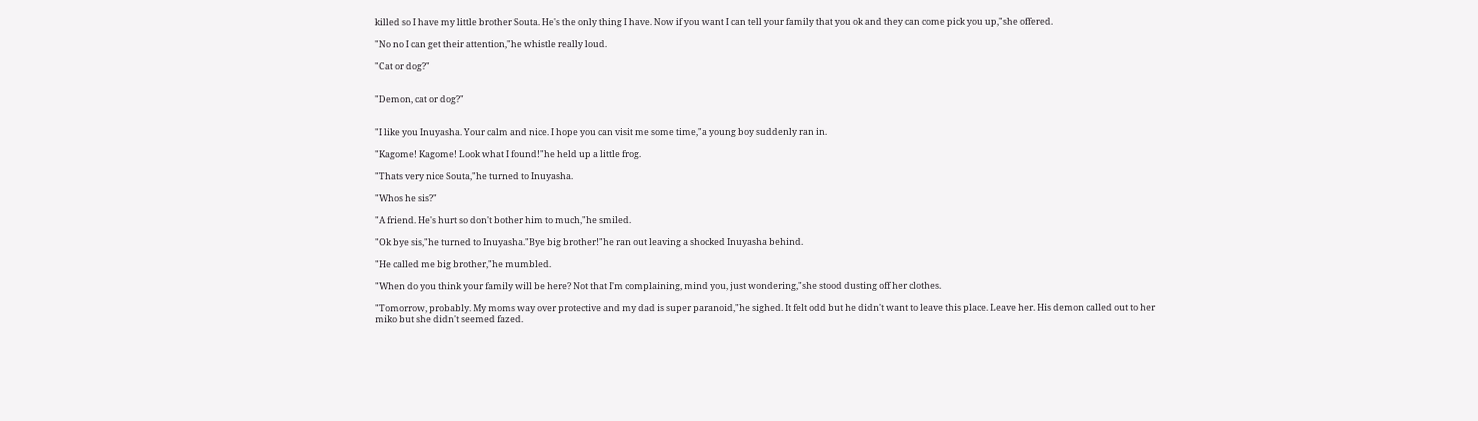killed so I have my little brother Souta. He's the only thing I have. Now if you want I can tell your family that you ok and they can come pick you up,"she offered.

"No no I can get their attention,"he whistle really loud.

"Cat or dog?"


"Demon, cat or dog?"


"I like you Inuyasha. Your calm and nice. I hope you can visit me some time,"a young boy suddenly ran in.

"Kagome! Kagome! Look what I found!"he held up a little frog.

"Thats very nice Souta,"he turned to Inuyasha.

"Whos he sis?"

"A friend. He's hurt so don't bother him to much,"he smiled.

"Ok bye sis,"he turned to Inuyasha."Bye big brother!"he ran out leaving a shocked Inuyasha behind.

"He called me big brother,"he mumbled.

"When do you think your family will be here? Not that I'm complaining, mind you, just wondering,"she stood dusting off her clothes.

"Tomorrow, probably. My moms way over protective and my dad is super paranoid,"he sighed. It felt odd but he didn't want to leave this place. Leave her. His demon called out to her miko but she didn't seemed fazed.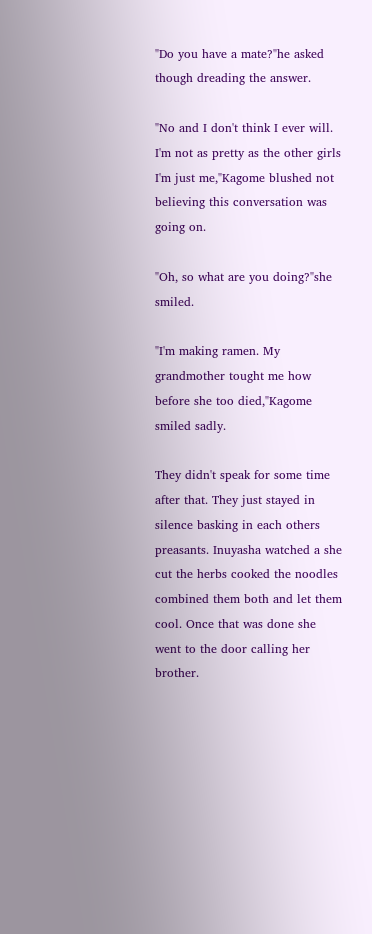"Do you have a mate?"he asked though dreading the answer.

"No and I don't think I ever will. I'm not as pretty as the other girls I'm just me,"Kagome blushed not believing this conversation was going on.

"Oh, so what are you doing?"she smiled.

"I'm making ramen. My grandmother tought me how before she too died,"Kagome smiled sadly.

They didn't speak for some time after that. They just stayed in silence basking in each others preasants. Inuyasha watched a she cut the herbs cooked the noodles combined them both and let them cool. Once that was done she went to the door calling her brother.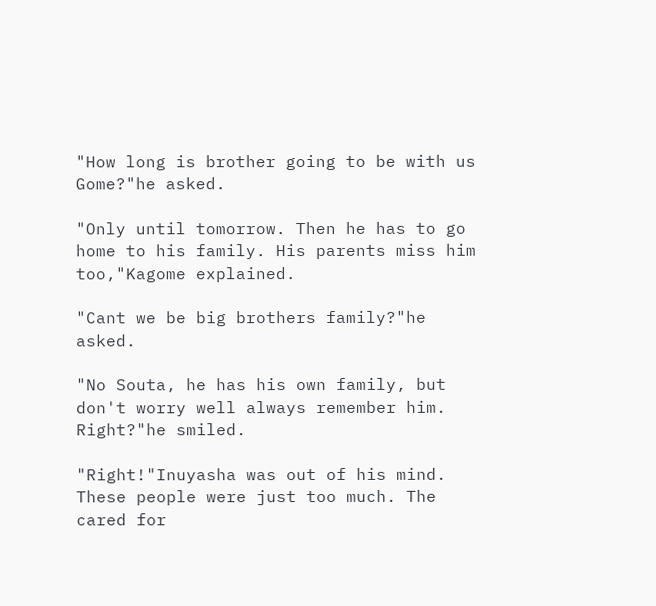"How long is brother going to be with us Gome?"he asked.

"Only until tomorrow. Then he has to go home to his family. His parents miss him too,"Kagome explained.

"Cant we be big brothers family?"he asked.

"No Souta, he has his own family, but don't worry well always remember him. Right?"he smiled.

"Right!"Inuyasha was out of his mind. These people were just too much. The cared for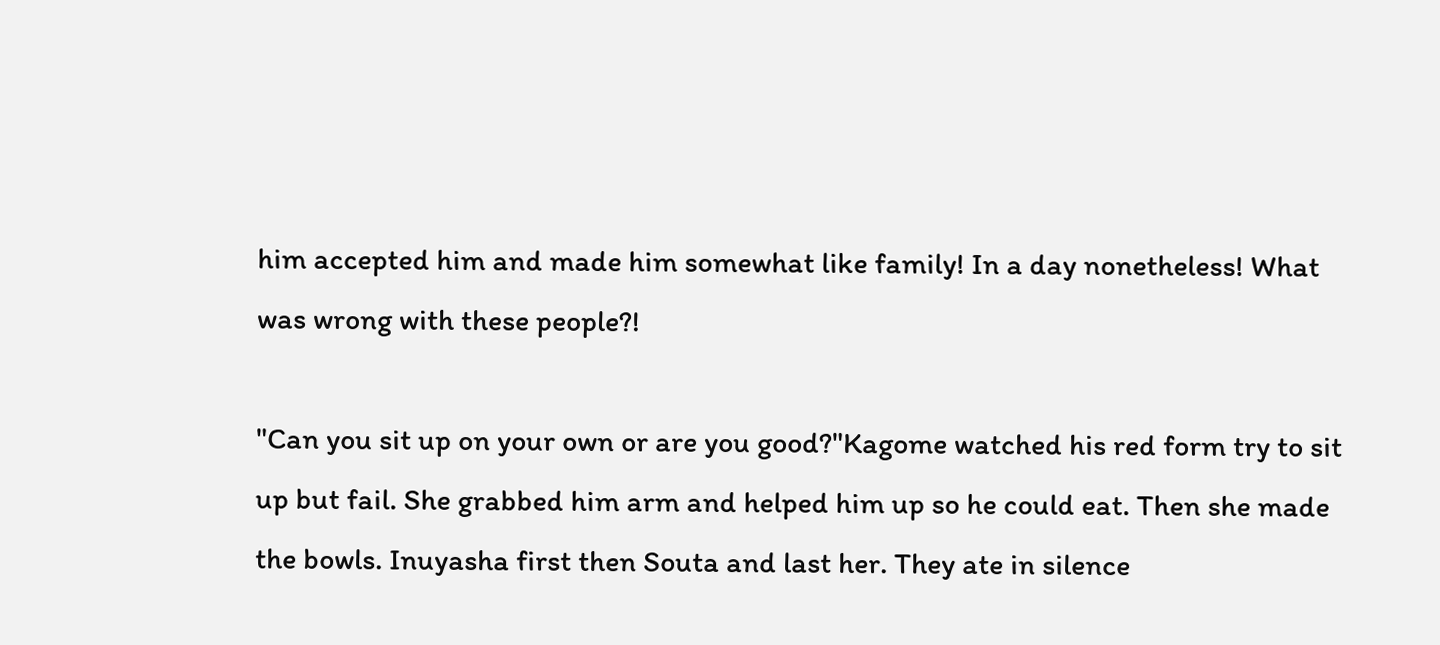him accepted him and made him somewhat like family! In a day nonetheless! What was wrong with these people?!

"Can you sit up on your own or are you good?"Kagome watched his red form try to sit up but fail. She grabbed him arm and helped him up so he could eat. Then she made the bowls. Inuyasha first then Souta and last her. They ate in silence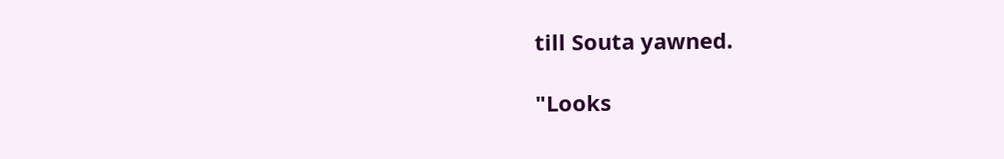till Souta yawned.

"Looks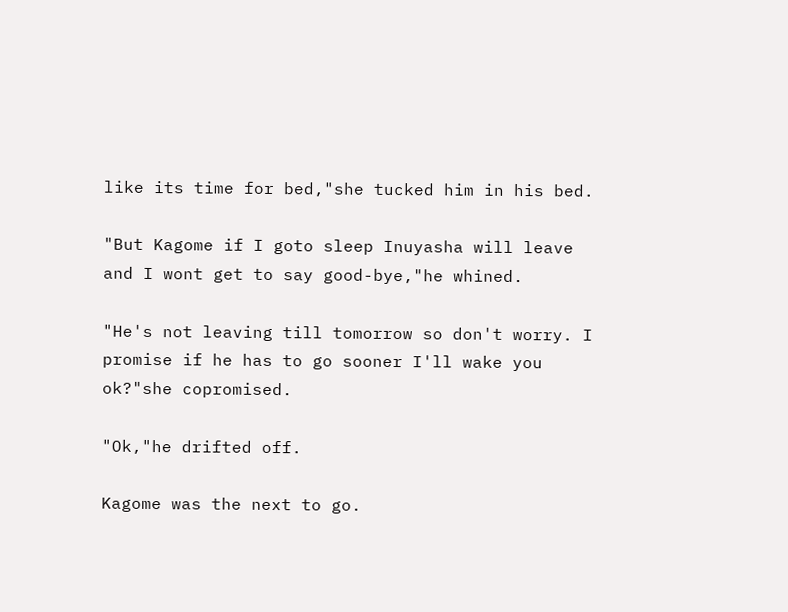like its time for bed,"she tucked him in his bed.

"But Kagome if I goto sleep Inuyasha will leave and I wont get to say good-bye,"he whined.

"He's not leaving till tomorrow so don't worry. I promise if he has to go sooner I'll wake you ok?"she copromised.

"Ok,"he drifted off.

Kagome was the next to go.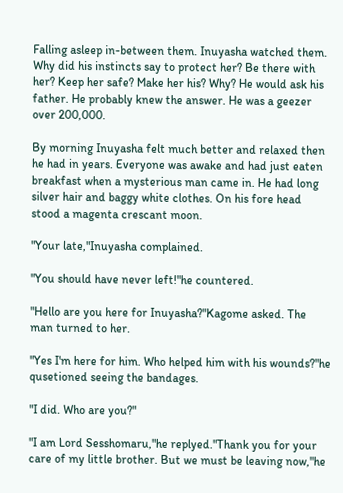Falling asleep in-between them. Inuyasha watched them. Why did his instincts say to protect her? Be there with her? Keep her safe? Make her his? Why? He would ask his father. He probably knew the answer. He was a geezer over 200,000.

By morning Inuyasha felt much better and relaxed then he had in years. Everyone was awake and had just eaten breakfast when a mysterious man came in. He had long silver hair and baggy white clothes. On his fore head stood a magenta crescant moon.

"Your late,"Inuyasha complained.

"You should have never left!"he countered.

"Hello are you here for Inuyasha?"Kagome asked. The man turned to her.

"Yes I'm here for him. Who helped him with his wounds?"he qusetioned seeing the bandages.

"I did. Who are you?"

"I am Lord Sesshomaru,"he replyed."Thank you for your care of my little brother. But we must be leaving now,"he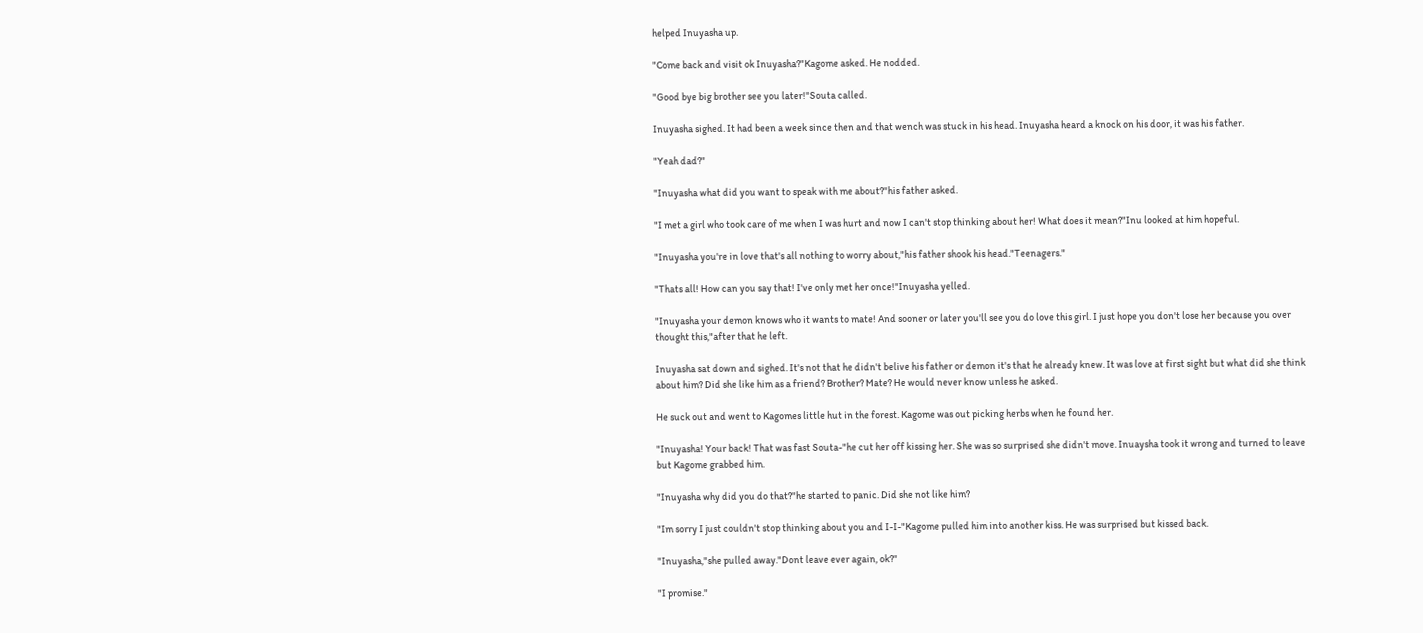helped Inuyasha up.

"Come back and visit ok Inuyasha?"Kagome asked. He nodded.

"Good bye big brother see you later!"Souta called.

Inuyasha sighed. It had been a week since then and that wench was stuck in his head. Inuyasha heard a knock on his door, it was his father.

"Yeah dad?"

"Inuyasha what did you want to speak with me about?"his father asked.

"I met a girl who took care of me when I was hurt and now I can't stop thinking about her! What does it mean?"Inu looked at him hopeful.

"Inuyasha you're in love that's all nothing to worry about,"his father shook his head."Teenagers."

"Thats all! How can you say that! I've only met her once!"Inuyasha yelled.

"Inuyasha your demon knows who it wants to mate! And sooner or later you'll see you do love this girl. I just hope you don't lose her because you over thought this,"after that he left.

Inuyasha sat down and sighed. It's not that he didn't belive his father or demon it's that he already knew. It was love at first sight but what did she think about him? Did she like him as a friend? Brother? Mate? He would never know unless he asked.

He suck out and went to Kagomes little hut in the forest. Kagome was out picking herbs when he found her.

"Inuyasha! Your back! That was fast Souta-"he cut her off kissing her. She was so surprised she didn't move. Inuaysha took it wrong and turned to leave but Kagome grabbed him.

"Inuyasha why did you do that?"he started to panic. Did she not like him?

"Im sorry I just couldn't stop thinking about you and I-I-"Kagome pulled him into another kiss. He was surprised but kissed back.

"Inuyasha,"she pulled away."Dont leave ever again, ok?"

"I promise."